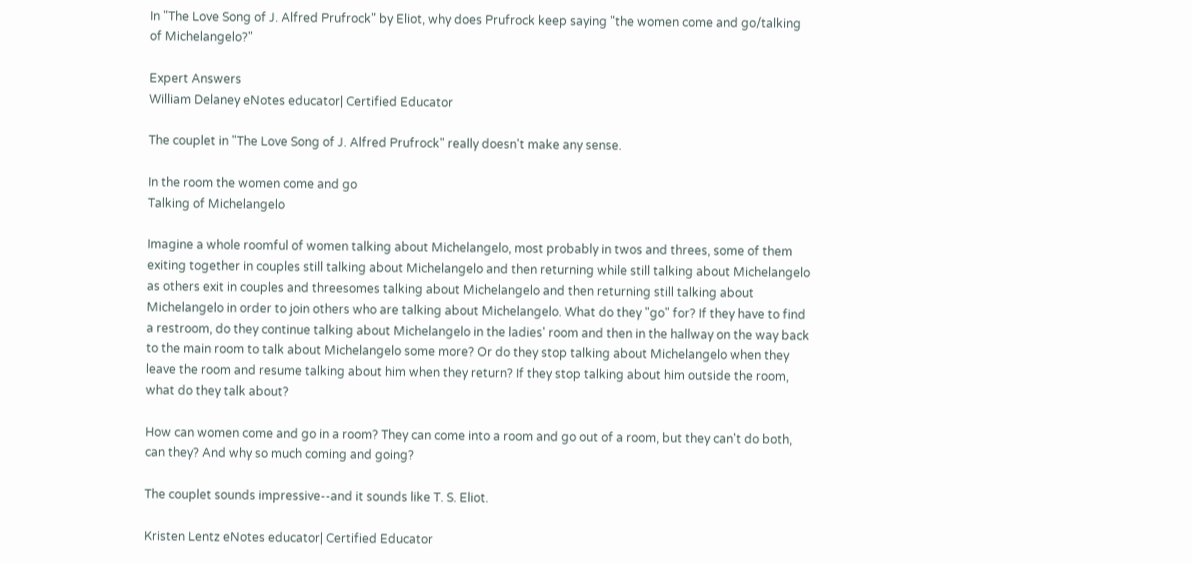In "The Love Song of J. Alfred Prufrock" by Eliot, why does Prufrock keep saying "the women come and go/talking of Michelangelo?"

Expert Answers
William Delaney eNotes educator| Certified Educator

The couplet in "The Love Song of J. Alfred Prufrock" really doesn't make any sense.

In the room the women come and go
Talking of Michelangelo

Imagine a whole roomful of women talking about Michelangelo, most probably in twos and threes, some of them exiting together in couples still talking about Michelangelo and then returning while still talking about Michelangelo as others exit in couples and threesomes talking about Michelangelo and then returning still talking about Michelangelo in order to join others who are talking about Michelangelo. What do they "go" for? If they have to find a restroom, do they continue talking about Michelangelo in the ladies' room and then in the hallway on the way back to the main room to talk about Michelangelo some more? Or do they stop talking about Michelangelo when they leave the room and resume talking about him when they return? If they stop talking about him outside the room, what do they talk about?

How can women come and go in a room? They can come into a room and go out of a room, but they can't do both, can they? And why so much coming and going?

The couplet sounds impressive--and it sounds like T. S. Eliot.

Kristen Lentz eNotes educator| Certified Educator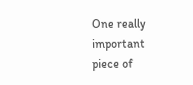One really important piece of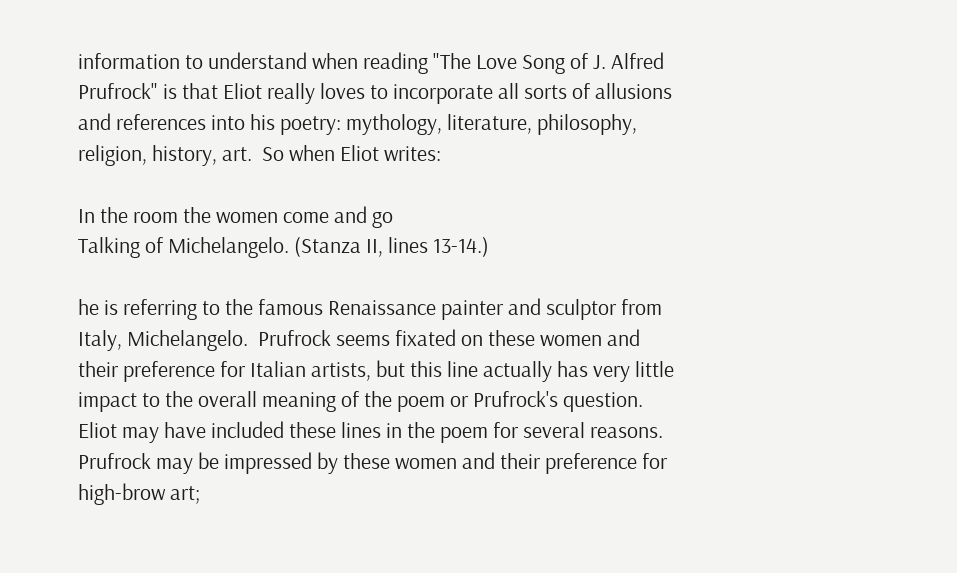information to understand when reading "The Love Song of J. Alfred Prufrock" is that Eliot really loves to incorporate all sorts of allusions and references into his poetry: mythology, literature, philosophy, religion, history, art.  So when Eliot writes:

In the room the women come and go
Talking of Michelangelo. (Stanza II, lines 13-14.)

he is referring to the famous Renaissance painter and sculptor from Italy, Michelangelo.  Prufrock seems fixated on these women and their preference for Italian artists, but this line actually has very little impact to the overall meaning of the poem or Prufrock's question.  Eliot may have included these lines in the poem for several reasons.  Prufrock may be impressed by these women and their preference for high-brow art;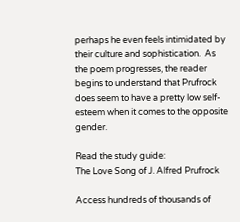perhaps he even feels intimidated by their culture and sophistication.  As the poem progresses, the reader begins to understand that Prufrock does seem to have a pretty low self-esteem when it comes to the opposite gender.

Read the study guide:
The Love Song of J. Alfred Prufrock

Access hundreds of thousands of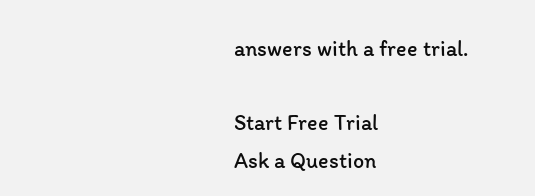answers with a free trial.

Start Free Trial
Ask a Question